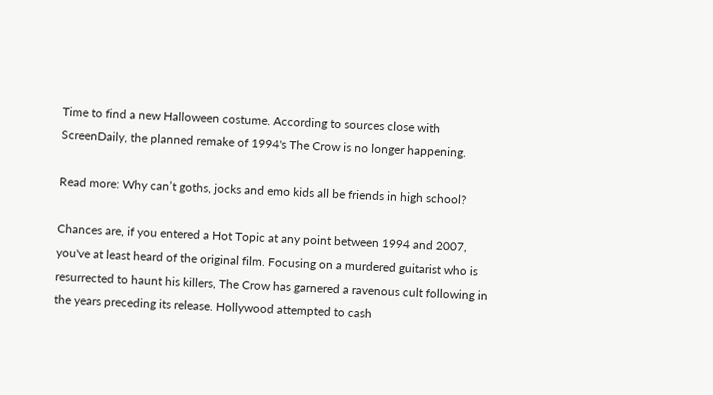Time to find a new Halloween costume. According to sources close with ScreenDaily, the planned remake of 1994's The Crow is no longer happening.

Read more: Why can’t goths, jocks and emo kids all be friends in high school?

Chances are, if you entered a Hot Topic at any point between 1994 and 2007, you've at least heard of the original film. Focusing on a murdered guitarist who is resurrected to haunt his killers, The Crow has garnered a ravenous cult following in the years preceding its release. Hollywood attempted to cash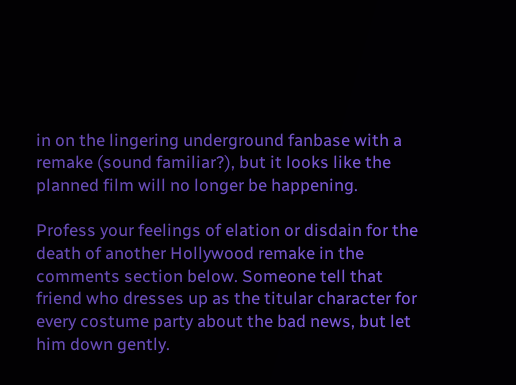in on the lingering underground fanbase with a remake (sound familiar?), but it looks like the planned film will no longer be happening.

Profess your feelings of elation or disdain for the death of another Hollywood remake in the comments section below. Someone tell that friend who dresses up as the titular character for every costume party about the bad news, but let him down gently.